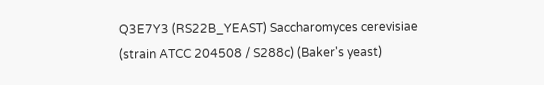Q3E7Y3 (RS22B_YEAST) Saccharomyces cerevisiae (strain ATCC 204508 / S288c) (Baker's yeast)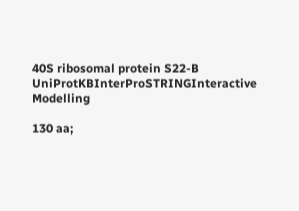40S ribosomal protein S22-B UniProtKBInterProSTRINGInteractive Modelling

130 aa;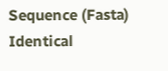Sequence (Fasta) Identical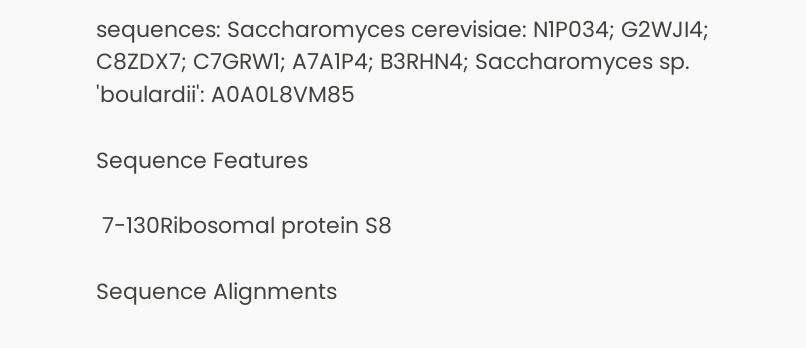sequences: Saccharomyces cerevisiae: N1P034; G2WJI4; C8ZDX7; C7GRW1; A7A1P4; B3RHN4; Saccharomyces sp. 'boulardii': A0A0L8VM85

Sequence Features

 7-130Ribosomal protein S8

Sequence Alignments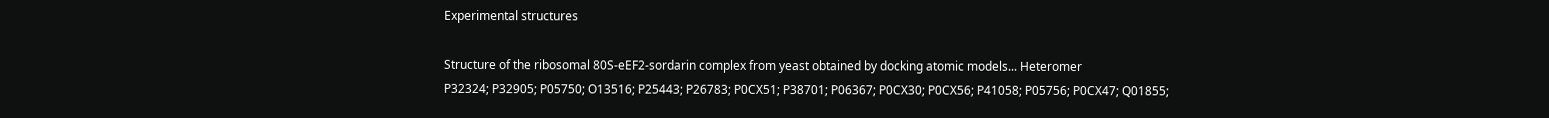Experimental structures

Structure of the ribosomal 80S-eEF2-sordarin complex from yeast obtained by docking atomic models... Heteromer
P32324; P32905; P05750; O13516; P25443; P26783; P0CX51; P38701; P06367; P0CX30; P0CX56; P41058; P05756; P0CX47; Q01855;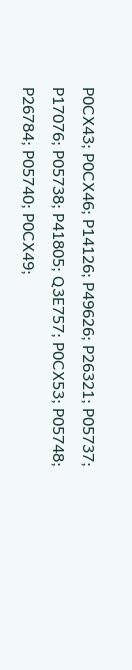P0CX43; P0CX46; P14126; P49626; P26321; P05737; P17076; P05738; P41805; Q3E757; P0CX53; P05748; P26784; P05740; P0CX49;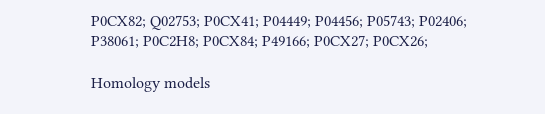P0CX82; Q02753; P0CX41; P04449; P04456; P05743; P02406; P38061; P0C2H8; P0CX84; P49166; P0CX27; P0CX26;

Homology models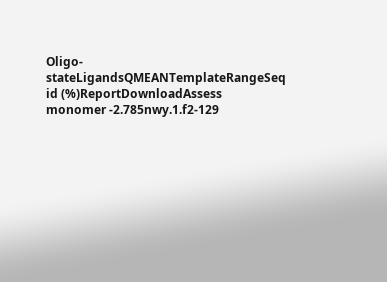Oligo-stateLigandsQMEANTemplateRangeSeq id (%)ReportDownloadAssess
monomer -2.785nwy.1.f2-129